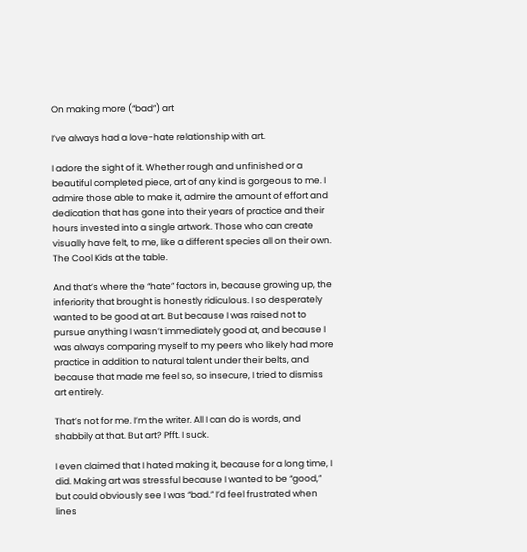On making more (“bad”) art

I’ve always had a love-hate relationship with art.

I adore the sight of it. Whether rough and unfinished or a beautiful completed piece, art of any kind is gorgeous to me. I admire those able to make it, admire the amount of effort and dedication that has gone into their years of practice and their hours invested into a single artwork. Those who can create visually have felt, to me, like a different species all on their own. The Cool Kids at the table.

And that’s where the “hate” factors in, because growing up, the inferiority that brought is honestly ridiculous. I so desperately wanted to be good at art. But because I was raised not to pursue anything I wasn’t immediately good at, and because I was always comparing myself to my peers who likely had more practice in addition to natural talent under their belts, and because that made me feel so, so insecure, I tried to dismiss art entirely.

That’s not for me. I’m the writer. All I can do is words, and shabbily at that. But art? Pfft. I suck.

I even claimed that I hated making it, because for a long time, I did. Making art was stressful because I wanted to be “good,” but could obviously see I was “bad.” I’d feel frustrated when lines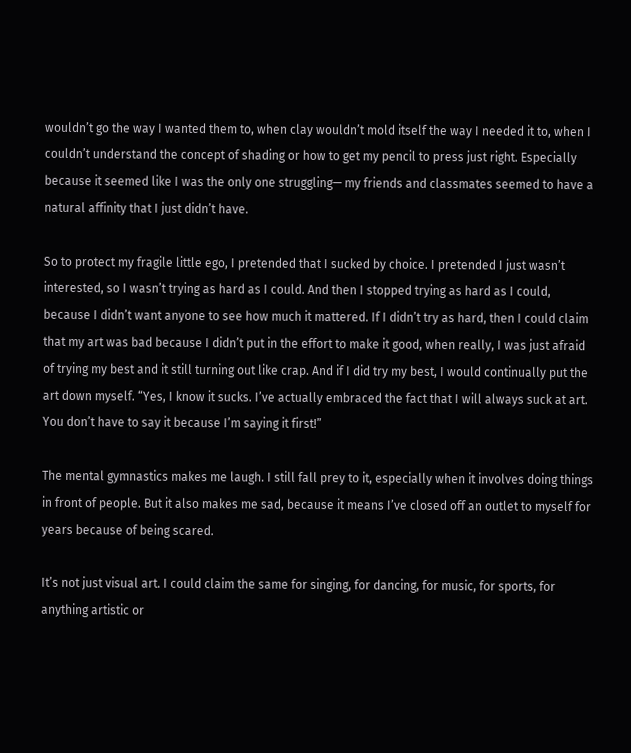wouldn’t go the way I wanted them to, when clay wouldn’t mold itself the way I needed it to, when I couldn’t understand the concept of shading or how to get my pencil to press just right. Especially because it seemed like I was the only one struggling— my friends and classmates seemed to have a natural affinity that I just didn’t have.

So to protect my fragile little ego, I pretended that I sucked by choice. I pretended I just wasn’t interested, so I wasn’t trying as hard as I could. And then I stopped trying as hard as I could, because I didn’t want anyone to see how much it mattered. If I didn’t try as hard, then I could claim that my art was bad because I didn’t put in the effort to make it good, when really, I was just afraid of trying my best and it still turning out like crap. And if I did try my best, I would continually put the art down myself. “Yes, I know it sucks. I’ve actually embraced the fact that I will always suck at art. You don’t have to say it because I’m saying it first!”

The mental gymnastics makes me laugh. I still fall prey to it, especially when it involves doing things in front of people. But it also makes me sad, because it means I’ve closed off an outlet to myself for years because of being scared.

It’s not just visual art. I could claim the same for singing, for dancing, for music, for sports, for anything artistic or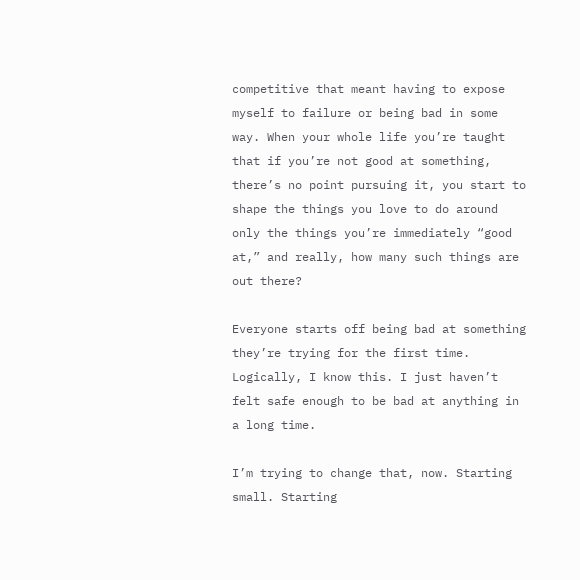competitive that meant having to expose myself to failure or being bad in some way. When your whole life you’re taught that if you’re not good at something, there’s no point pursuing it, you start to shape the things you love to do around only the things you’re immediately “good at,” and really, how many such things are out there?

Everyone starts off being bad at something they’re trying for the first time. Logically, I know this. I just haven’t felt safe enough to be bad at anything in a long time.

I’m trying to change that, now. Starting small. Starting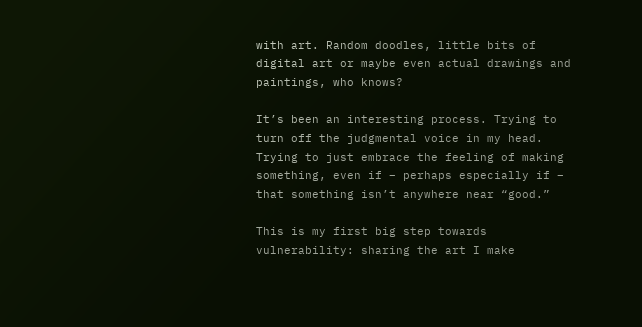with art. Random doodles, little bits of digital art or maybe even actual drawings and paintings, who knows?

It’s been an interesting process. Trying to turn off the judgmental voice in my head. Trying to just embrace the feeling of making something, even if – perhaps especially if – that something isn’t anywhere near “good.”

This is my first big step towards vulnerability: sharing the art I make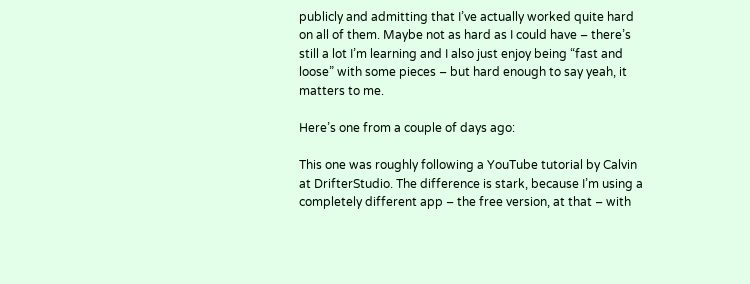publicly and admitting that I’ve actually worked quite hard on all of them. Maybe not as hard as I could have – there’s still a lot I’m learning and I also just enjoy being “fast and loose” with some pieces – but hard enough to say yeah, it matters to me.

Here’s one from a couple of days ago:

This one was roughly following a YouTube tutorial by Calvin at DrifterStudio. The difference is stark, because I’m using a completely different app – the free version, at that – with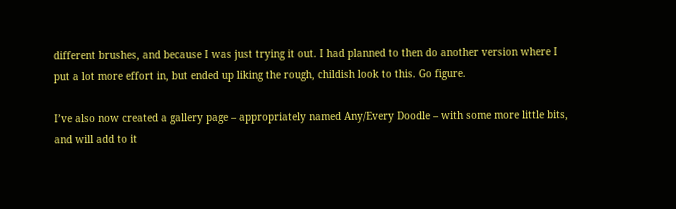different brushes, and because I was just trying it out. I had planned to then do another version where I put a lot more effort in, but ended up liking the rough, childish look to this. Go figure.

I’ve also now created a gallery page – appropriately named Any/Every Doodle – with some more little bits, and will add to it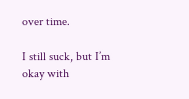over time.

I still suck, but I’m okay with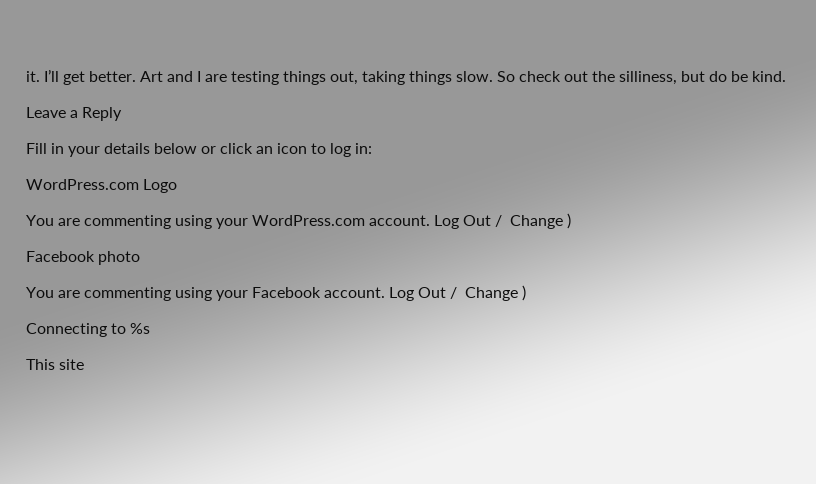it. I’ll get better. Art and I are testing things out, taking things slow. So check out the silliness, but do be kind.

Leave a Reply

Fill in your details below or click an icon to log in:

WordPress.com Logo

You are commenting using your WordPress.com account. Log Out /  Change )

Facebook photo

You are commenting using your Facebook account. Log Out /  Change )

Connecting to %s

This site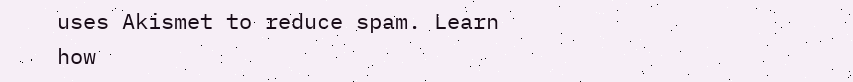uses Akismet to reduce spam. Learn how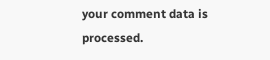your comment data is processed.